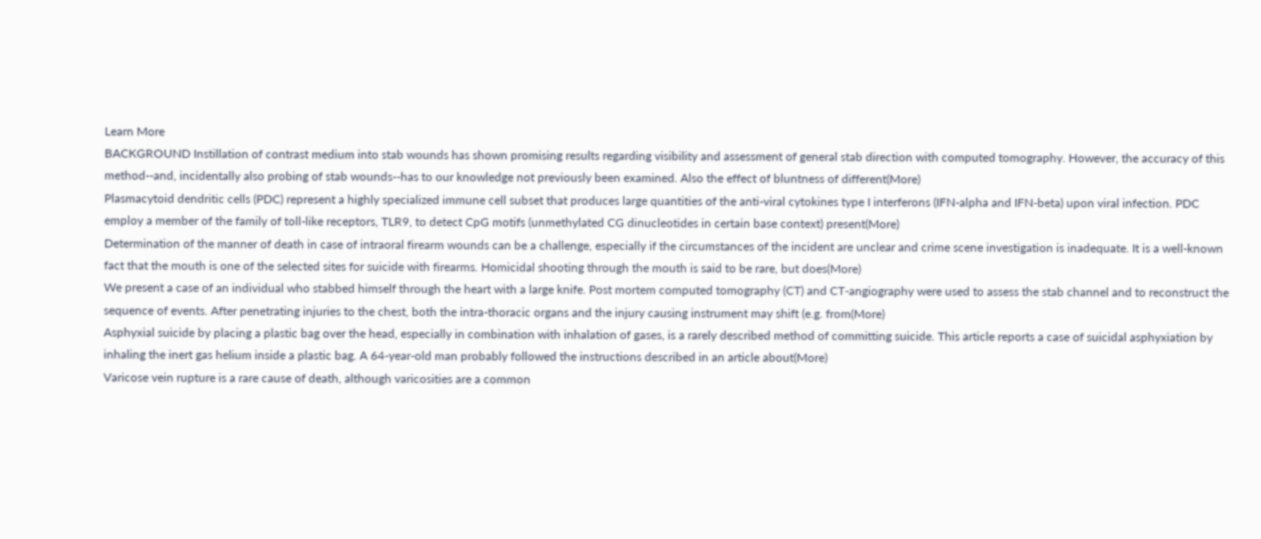Learn More
BACKGROUND Instillation of contrast medium into stab wounds has shown promising results regarding visibility and assessment of general stab direction with computed tomography. However, the accuracy of this method--and, incidentally also probing of stab wounds--has to our knowledge not previously been examined. Also the effect of bluntness of different(More)
Plasmacytoid dendritic cells (PDC) represent a highly specialized immune cell subset that produces large quantities of the anti-viral cytokines type I interferons (IFN-alpha and IFN-beta) upon viral infection. PDC employ a member of the family of toll-like receptors, TLR9, to detect CpG motifs (unmethylated CG dinucleotides in certain base context) present(More)
Determination of the manner of death in case of intraoral firearm wounds can be a challenge, especially if the circumstances of the incident are unclear and crime scene investigation is inadequate. It is a well-known fact that the mouth is one of the selected sites for suicide with firearms. Homicidal shooting through the mouth is said to be rare, but does(More)
We present a case of an individual who stabbed himself through the heart with a large knife. Post mortem computed tomography (CT) and CT-angiography were used to assess the stab channel and to reconstruct the sequence of events. After penetrating injuries to the chest, both the intra-thoracic organs and the injury causing instrument may shift (e.g. from(More)
Asphyxial suicide by placing a plastic bag over the head, especially in combination with inhalation of gases, is a rarely described method of committing suicide. This article reports a case of suicidal asphyxiation by inhaling the inert gas helium inside a plastic bag. A 64-year-old man probably followed the instructions described in an article about(More)
Varicose vein rupture is a rare cause of death, although varicosities are a common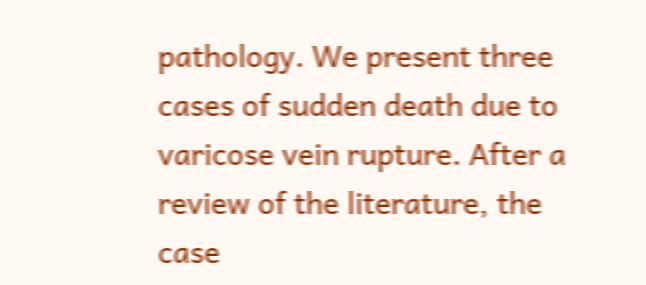pathology. We present three cases of sudden death due to varicose vein rupture. After a review of the literature, the case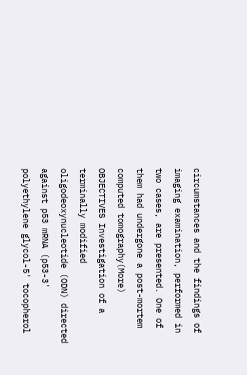circumstances and the findings of imaging examination, performed in two cases, are presented. One of them had undergone a post-mortem computed tomography(More)
OBJECTIVES Investigation of a terminally modified oligodeoxynucleotide (ODN) directed against p53 mRNA (p53-3' polyethylene glycol-5' tocopherol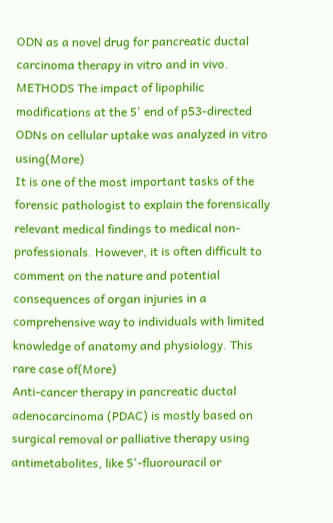ODN as a novel drug for pancreatic ductal carcinoma therapy in vitro and in vivo. METHODS The impact of lipophilic modifications at the 5' end of p53-directed ODNs on cellular uptake was analyzed in vitro using(More)
It is one of the most important tasks of the forensic pathologist to explain the forensically relevant medical findings to medical non-professionals. However, it is often difficult to comment on the nature and potential consequences of organ injuries in a comprehensive way to individuals with limited knowledge of anatomy and physiology. This rare case of(More)
Anti-cancer therapy in pancreatic ductal adenocarcinoma (PDAC) is mostly based on surgical removal or palliative therapy using antimetabolites, like 5'-fluorouracil or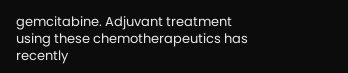gemcitabine. Adjuvant treatment using these chemotherapeutics has recently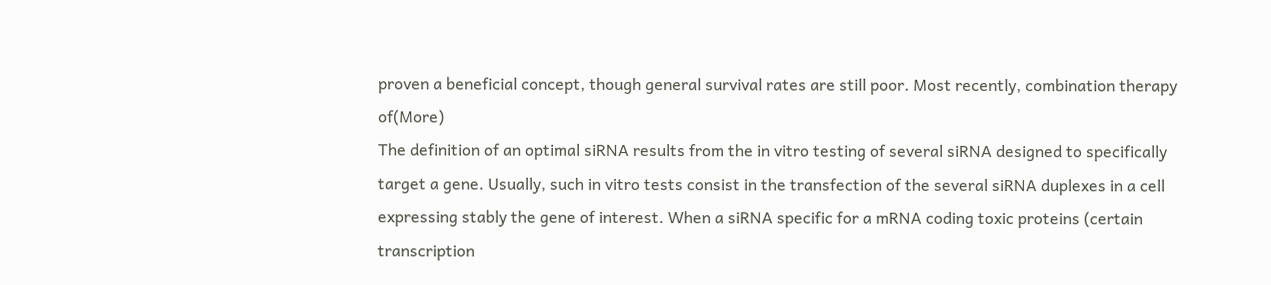proven a beneficial concept, though general survival rates are still poor. Most recently, combination therapy of(More)
The definition of an optimal siRNA results from the in vitro testing of several siRNA designed to specifically target a gene. Usually, such in vitro tests consist in the transfection of the several siRNA duplexes in a cell expressing stably the gene of interest. When a siRNA specific for a mRNA coding toxic proteins (certain transcription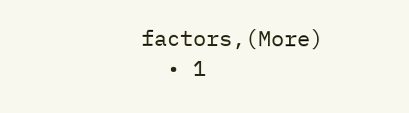factors,(More)
  • 1